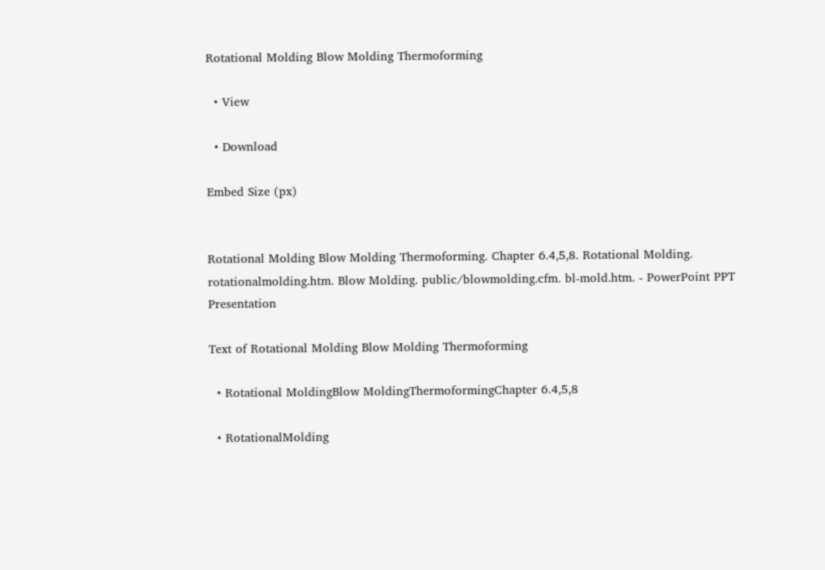Rotational Molding Blow Molding Thermoforming

  • View

  • Download

Embed Size (px)


Rotational Molding Blow Molding Thermoforming. Chapter 6.4,5,8. Rotational Molding. rotationalmolding.htm. Blow Molding. public/blowmolding.cfm. bl-mold.htm. - PowerPoint PPT Presentation

Text of Rotational Molding Blow Molding Thermoforming

  • Rotational MoldingBlow MoldingThermoformingChapter 6.4,5,8

  • RotationalMolding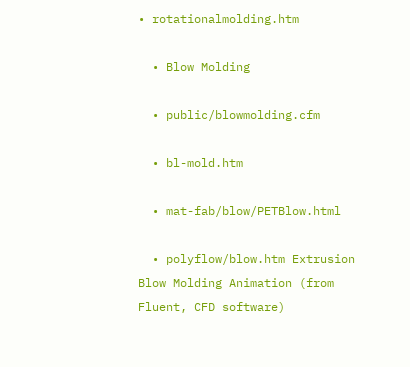• rotationalmolding.htm

  • Blow Molding

  • public/blowmolding.cfm

  • bl-mold.htm

  • mat-fab/blow/PETBlow.html

  • polyflow/blow.htm Extrusion Blow Molding Animation (from Fluent, CFD software)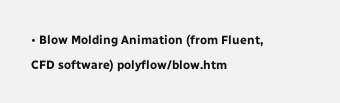• Blow Molding Animation (from Fluent, CFD software) polyflow/blow.htm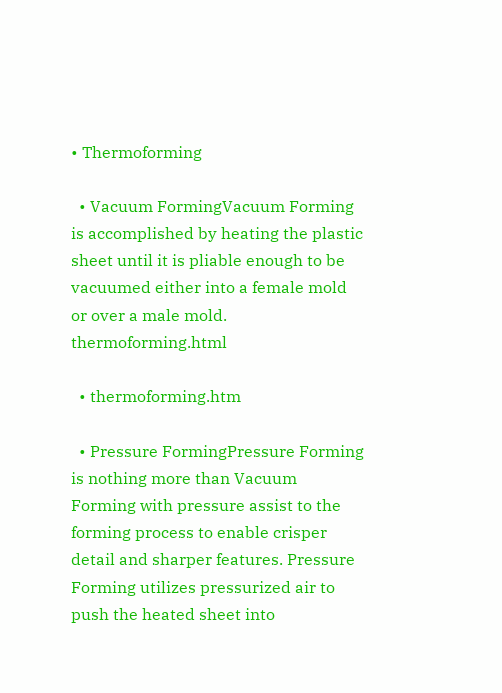• Thermoforming

  • Vacuum FormingVacuum Forming is accomplished by heating the plastic sheet until it is pliable enough to be vacuumed either into a female mold or over a male mold. thermoforming.html

  • thermoforming.htm

  • Pressure FormingPressure Forming is nothing more than Vacuum Forming with pressure assist to the forming process to enable crisper detail and sharper features. Pressure Forming utilizes pressurized air to push the heated sheet into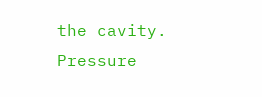the cavity. Pressure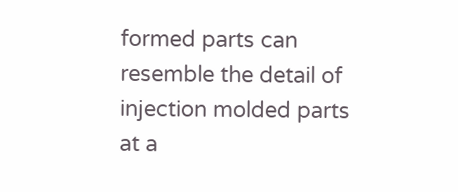formed parts can resemble the detail of injection molded parts at a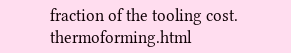fraction of the tooling cost. thermoforming.html